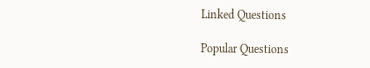Linked Questions

Popular Questions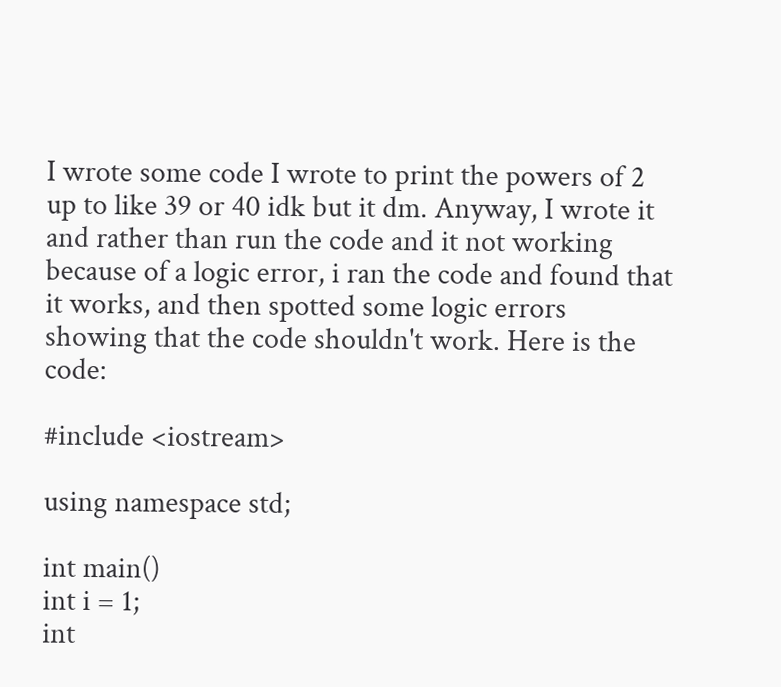I wrote some code I wrote to print the powers of 2 up to like 39 or 40 idk but it dm. Anyway, I wrote it and rather than run the code and it not working because of a logic error, i ran the code and found that it works, and then spotted some logic errors showing that the code shouldn't work. Here is the code:

#include <iostream>

using namespace std;

int main()
int i = 1;
int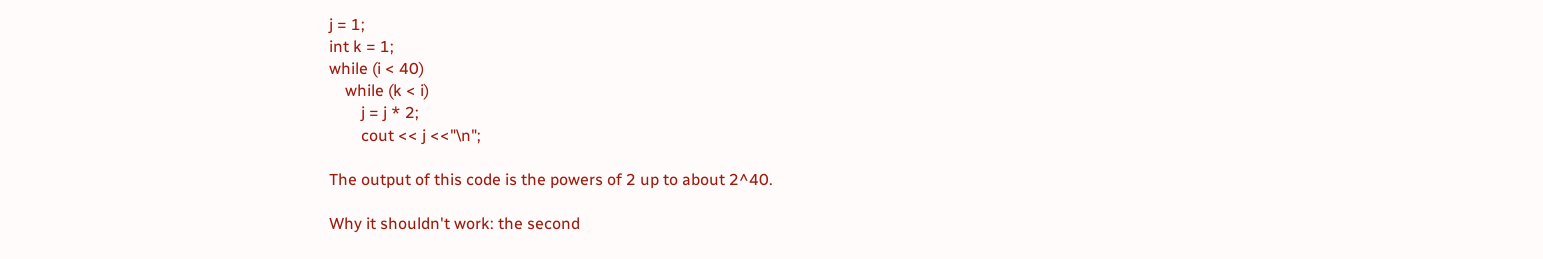j = 1;
int k = 1;
while (i < 40)
    while (k < i)
        j = j * 2;
        cout << j <<"\n";

The output of this code is the powers of 2 up to about 2^40.

Why it shouldn't work: the second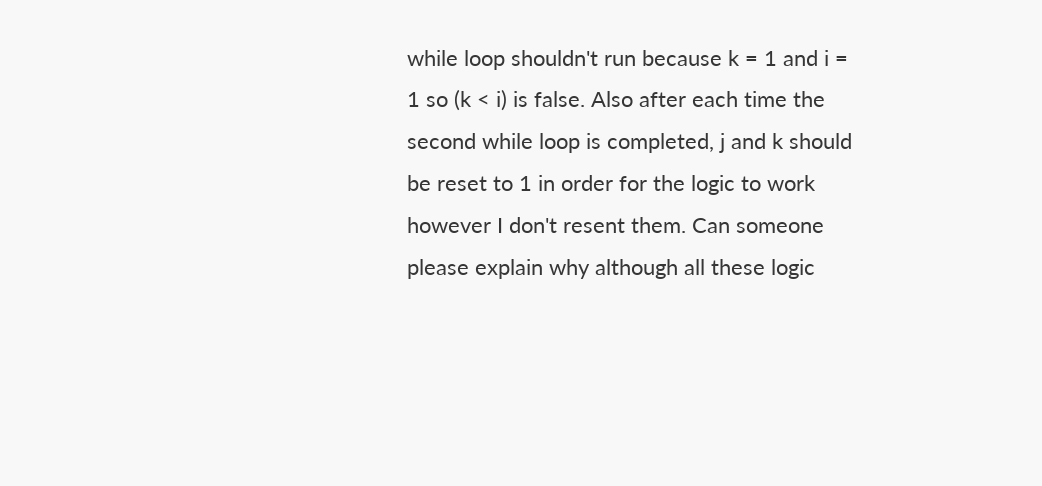while loop shouldn't run because k = 1 and i = 1 so (k < i) is false. Also after each time the second while loop is completed, j and k should be reset to 1 in order for the logic to work however I don't resent them. Can someone please explain why although all these logic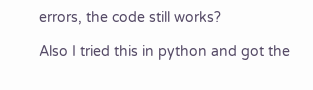errors, the code still works?

Also I tried this in python and got the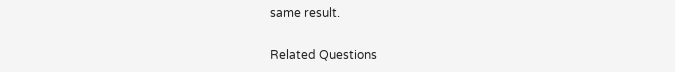same result.

Related Questions